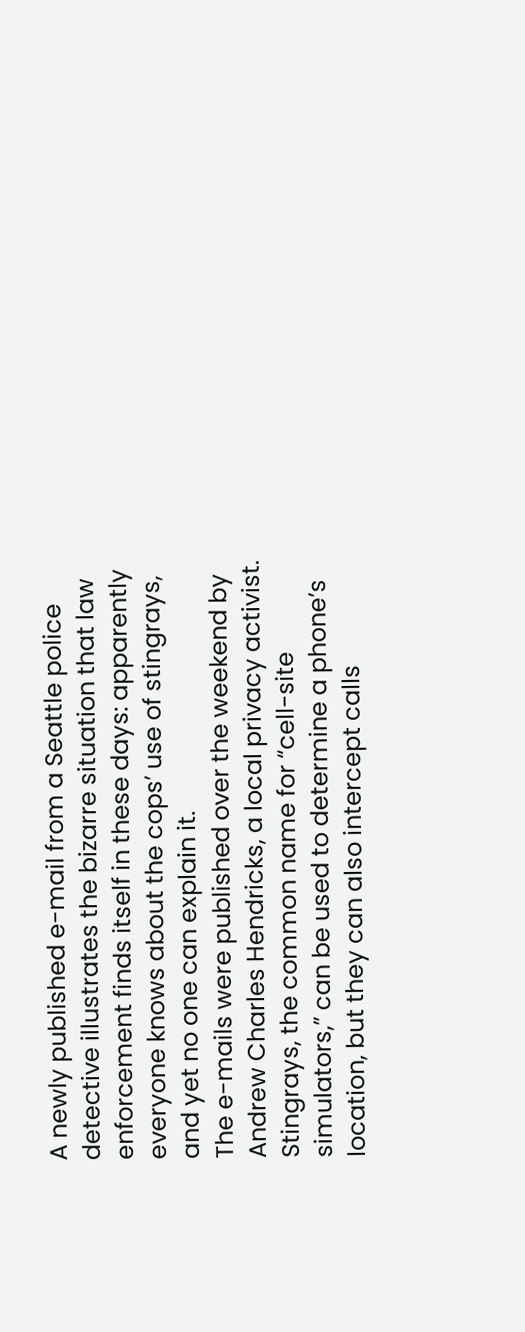A newly published e-mail from a Seattle police detective illustrates the bizarre situation that law enforcement finds itself in these days: apparently everyone knows about the cops’ use of stingrays, and yet no one can explain it.
The e-mails were published over the weekend by Andrew Charles Hendricks, a local privacy activist.
Stingrays, the common name for “cell-site simulators,” can be used to determine a phone’s location, but they can also intercept calls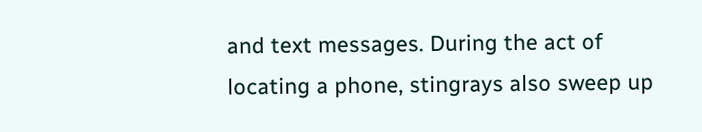and text messages. During the act of locating a phone, stingrays also sweep up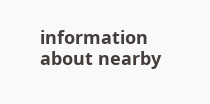information about nearby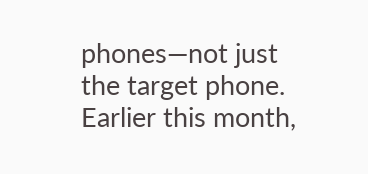phones—not just the target phone. Earlier this month,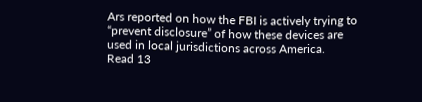Ars reported on how the FBI is actively trying to “prevent disclosure” of how these devices are used in local jurisdictions across America.
Read 13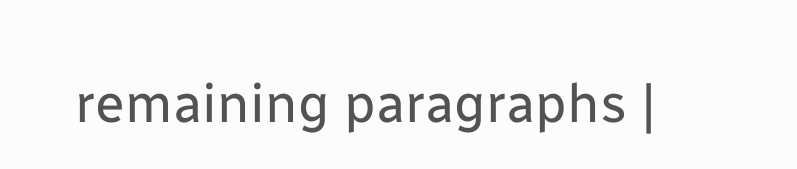remaining paragraphs |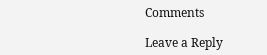Comments

Leave a Reply